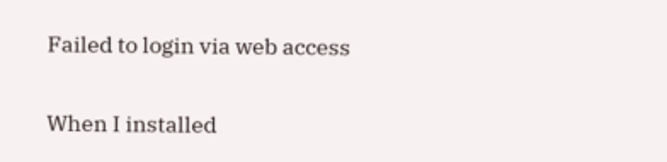Failed to login via web access

When I installed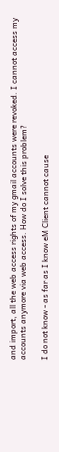and import, all the web access rights of my gmail accounts were revoked. I cannot access my accounts anymore via web access. How do I solve this problem?

I do not know - as far as I know eM Client cannot cause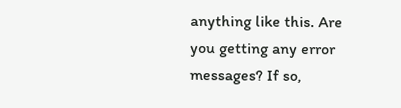anything like this. Are you getting any error messages? If so,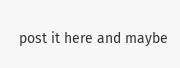post it here and maybe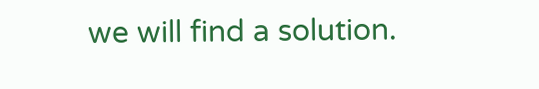we will find a solution.